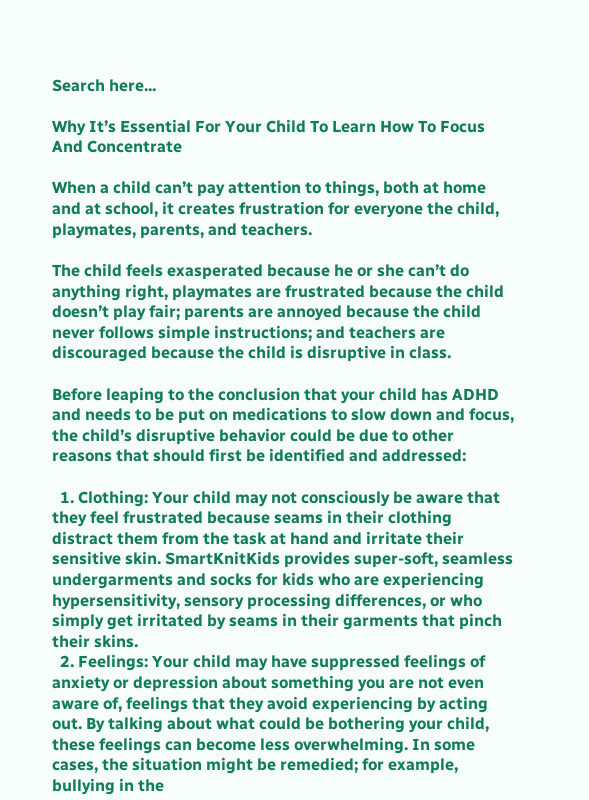Search here...

Why It’s Essential For Your Child To Learn How To Focus And Concentrate

When a child can’t pay attention to things, both at home and at school, it creates frustration for everyone the child, playmates, parents, and teachers.

The child feels exasperated because he or she can’t do anything right, playmates are frustrated because the child doesn’t play fair; parents are annoyed because the child never follows simple instructions; and teachers are discouraged because the child is disruptive in class.

Before leaping to the conclusion that your child has ADHD and needs to be put on medications to slow down and focus, the child’s disruptive behavior could be due to other reasons that should first be identified and addressed:

  1. Clothing: Your child may not consciously be aware that they feel frustrated because seams in their clothing distract them from the task at hand and irritate their sensitive skin. SmartKnitKids provides super-soft, seamless undergarments and socks for kids who are experiencing hypersensitivity, sensory processing differences, or who simply get irritated by seams in their garments that pinch their skins.
  2. Feelings: Your child may have suppressed feelings of anxiety or depression about something you are not even aware of, feelings that they avoid experiencing by acting out. By talking about what could be bothering your child, these feelings can become less overwhelming. In some cases, the situation might be remedied; for example, bullying in the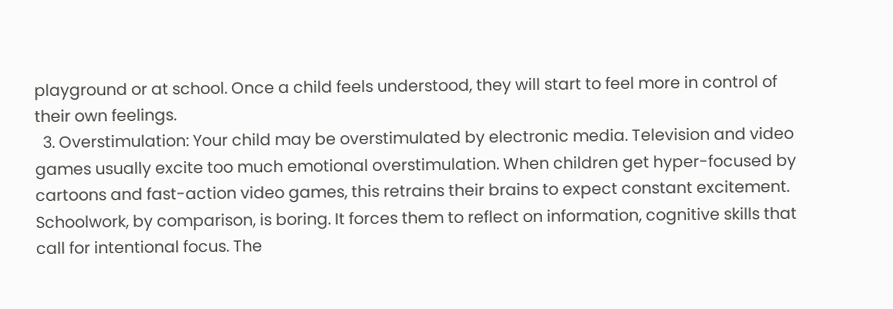playground or at school. Once a child feels understood, they will start to feel more in control of their own feelings.
  3. Overstimulation: Your child may be overstimulated by electronic media. Television and video games usually excite too much emotional overstimulation. When children get hyper-focused by cartoons and fast-action video games, this retrains their brains to expect constant excitement. Schoolwork, by comparison, is boring. It forces them to reflect on information, cognitive skills that call for intentional focus. The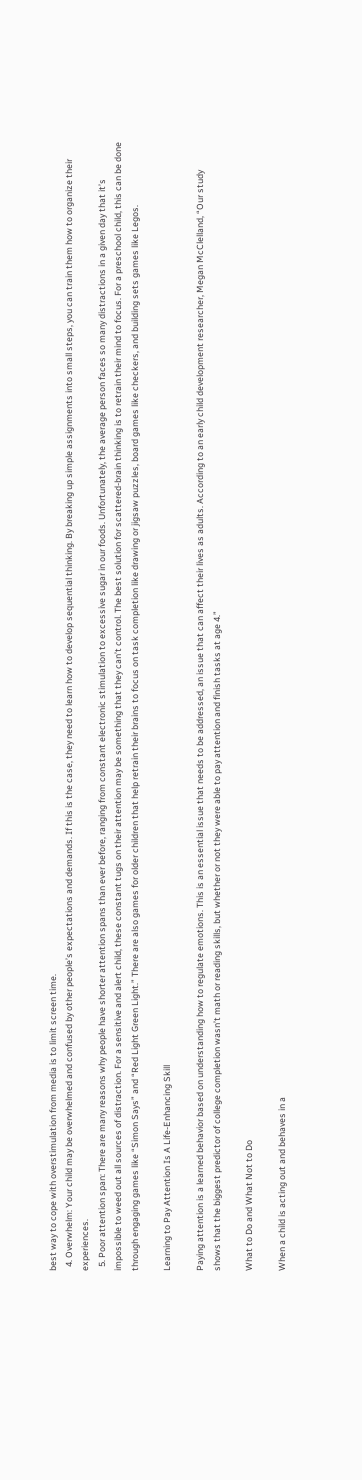best way to cope with overstimulation from media is to limit screen time.
  4. Overwhelm: Your child may be overwhelmed and confused by other people’s expectations and demands. If this is the case, they need to learn how to develop sequential thinking. By breaking up simple assignments into small steps, you can train them how to organize their experiences.
  5. Poor attention span: There are many reasons why people have shorter attention spans than ever before, ranging from constant electronic stimulation to excessive sugar in our foods. Unfortunately, the average person faces so many distractions in a given day that it’s impossible to weed out all sources of distraction. For a sensitive and alert child, these constant tugs on their attention may be something that they can’t control. The best solution for scattered-brain thinking is to retrain their mind to focus. For a preschool child, this can be done through engaging games like “Simon Says” and “Red Light Green Light.” There are also games for older children that help retrain their brains to focus on task completion like drawing or jigsaw puzzles, board games like checkers, and building sets games like Legos.

Learning to Pay Attention Is A Life-Enhancing Skill

Paying attention is a learned behavior based on understanding how to regulate emotions. This is an essential issue that needs to be addressed, an issue that can affect their lives as adults. According to an early child development researcher, Megan McClelland, “Our study shows that the biggest predictor of college completion wasn’t math or reading skills, but whether or not they were able to pay attention and finish tasks at age 4.”

What to Do and What Not to Do

When a child is acting out and behaves in a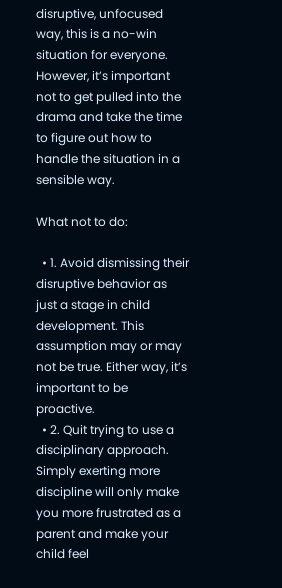disruptive, unfocused way, this is a no-win situation for everyone. However, it’s important not to get pulled into the drama and take the time to figure out how to handle the situation in a sensible way.

What not to do:

  • 1. Avoid dismissing their disruptive behavior as just a stage in child development. This assumption may or may not be true. Either way, it’s important to be proactive.
  • 2. Quit trying to use a disciplinary approach. Simply exerting more discipline will only make you more frustrated as a parent and make your child feel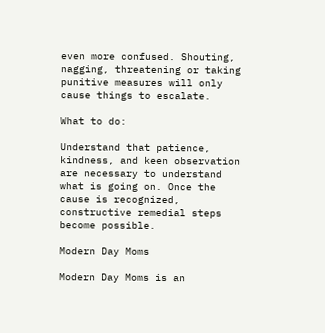even more confused. Shouting, nagging, threatening or taking punitive measures will only cause things to escalate.

What to do:

Understand that patience, kindness, and keen observation are necessary to understand what is going on. Once the cause is recognized, constructive remedial steps become possible.

Modern Day Moms

Modern Day Moms is an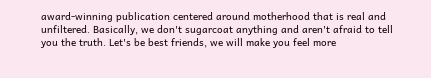award-winning publication centered around motherhood that is real and unfiltered. Basically, we don't sugarcoat anything and aren't afraid to tell you the truth. Let's be best friends, we will make you feel more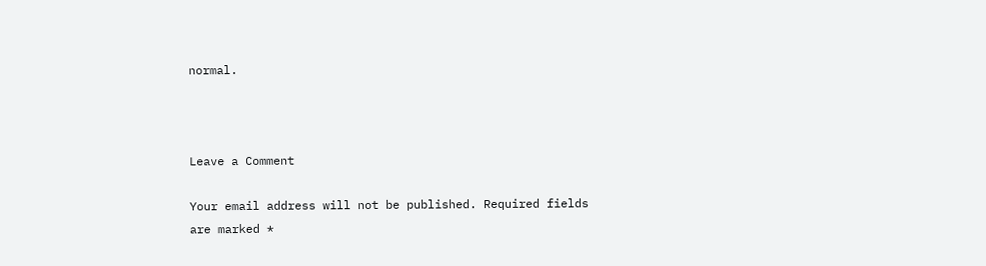normal.



Leave a Comment

Your email address will not be published. Required fields are marked *